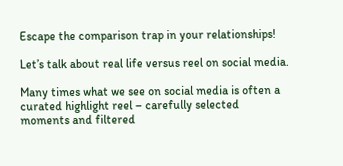Escape the comparison trap in your relationships!

Let’s talk about real life versus reel on social media.

Many times what we see on social media is often a curated highlight reel – carefully selected moments and filtered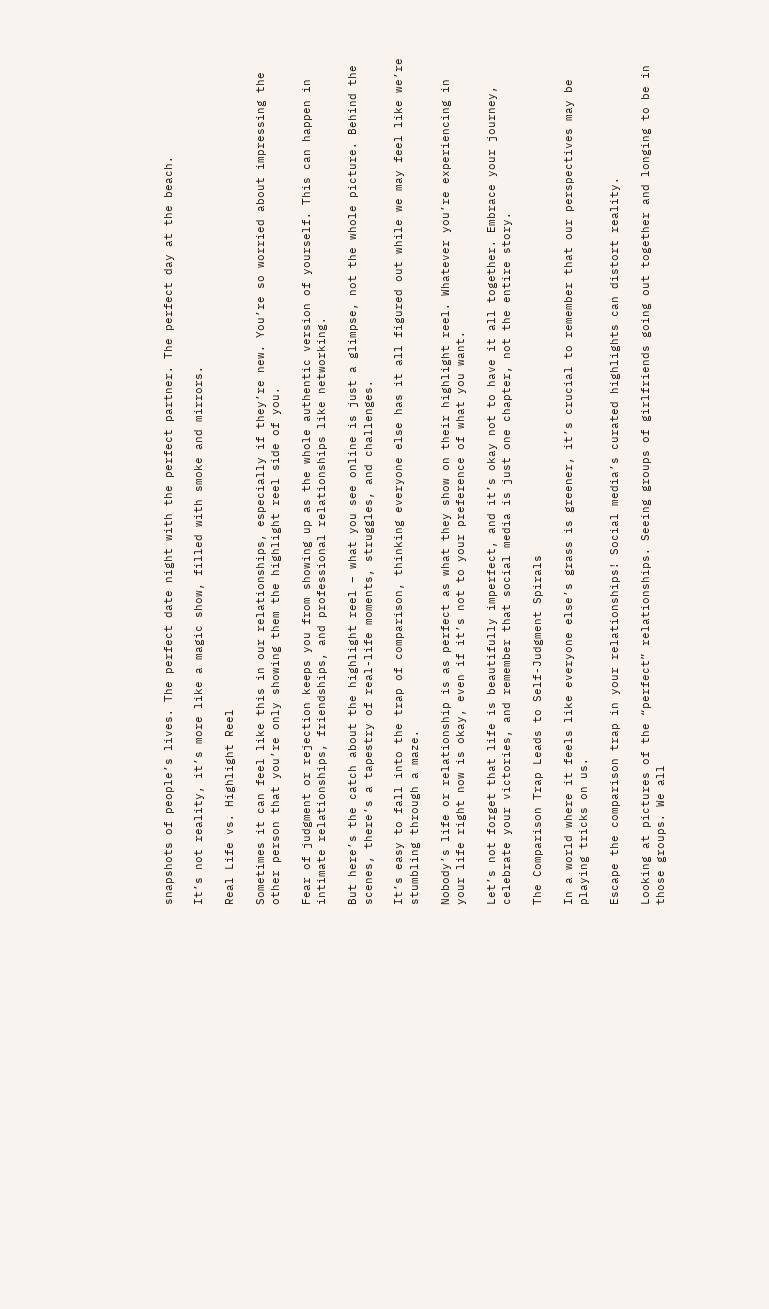snapshots of people’s lives. The perfect date night with the perfect partner. The perfect day at the beach.

It’s not reality, it’s more like a magic show, filled with smoke and mirrors.

Real Life vs. Highlight Reel

Sometimes it can feel like this in our relationships, especially if they’re new. You’re so worried about impressing the other person that you’re only showing them the highlight reel side of you.

Fear of judgment or rejection keeps you from showing up as the whole authentic version of yourself. This can happen in intimate relationships, friendships, and professional relationships like networking.

But here’s the catch about the highlight reel – what you see online is just a glimpse, not the whole picture. Behind the scenes, there’s a tapestry of real-life moments, struggles, and challenges.

It’s easy to fall into the trap of comparison, thinking everyone else has it all figured out while we may feel like we’re stumbling through a maze.

Nobody’s life or relationship is as perfect as what they show on their highlight reel. Whatever you’re experiencing in your life right now is okay, even if it’s not to your preference of what you want.

Let’s not forget that life is beautifully imperfect, and it’s okay not to have it all together. Embrace your journey, celebrate your victories, and remember that social media is just one chapter, not the entire story.

The Comparison Trap Leads to Self-Judgment Spirals

In a world where it feels like everyone else’s grass is greener, it’s crucial to remember that our perspectives may be playing tricks on us.

Escape the comparison trap in your relationships! Social media’s curated highlights can distort reality.

Looking at pictures of the “perfect” relationships. Seeing groups of girlfriends going out together and longing to be in those groups. We all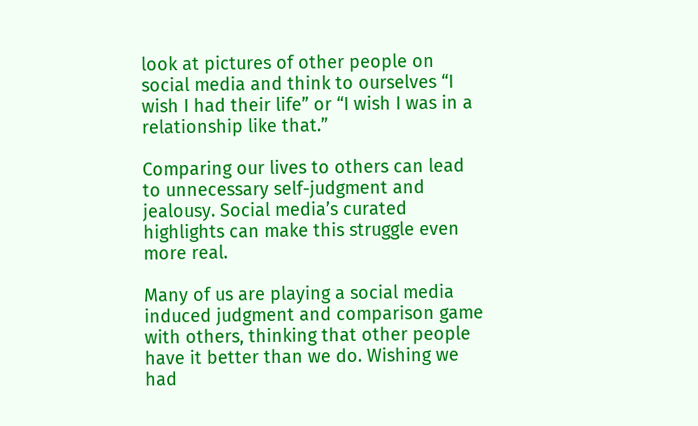look at pictures of other people on social media and think to ourselves “I wish I had their life” or “I wish I was in a relationship like that.”

Comparing our lives to others can lead to unnecessary self-judgment and jealousy. Social media’s curated highlights can make this struggle even more real.

Many of us are playing a social media induced judgment and comparison game with others, thinking that other people have it better than we do. Wishing we had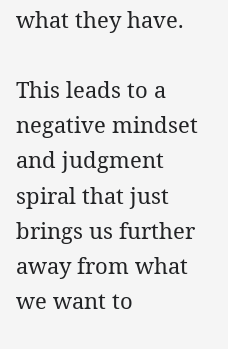what they have.

This leads to a negative mindset and judgment spiral that just brings us further away from what we want to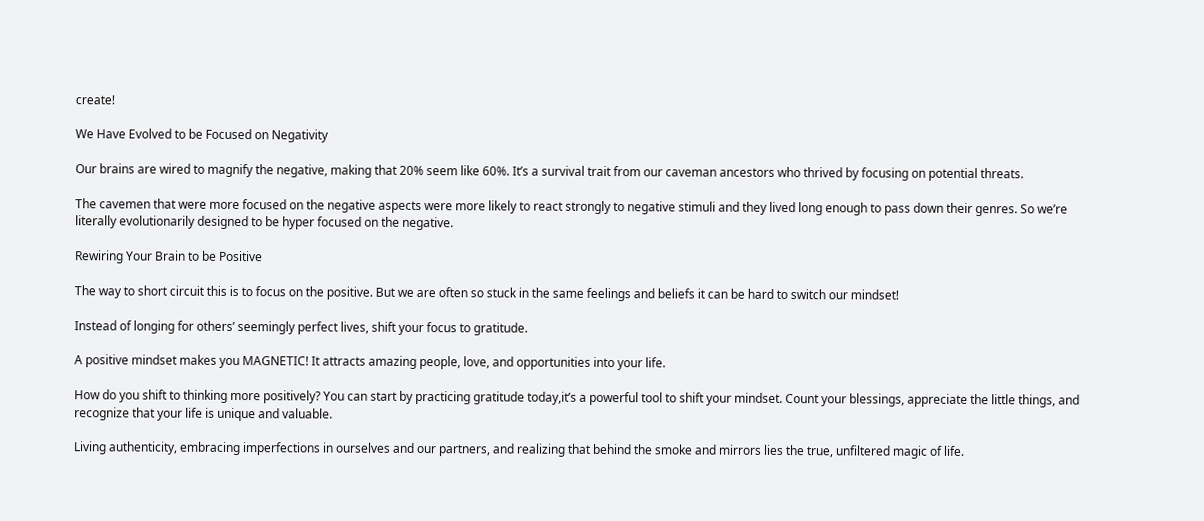create!

We Have Evolved to be Focused on Negativity

Our brains are wired to magnify the negative, making that 20% seem like 60%. It’s a survival trait from our caveman ancestors who thrived by focusing on potential threats.

The cavemen that were more focused on the negative aspects were more likely to react strongly to negative stimuli and they lived long enough to pass down their genres. So we’re literally evolutionarily designed to be hyper focused on the negative.

Rewiring Your Brain to be Positive

The way to short circuit this is to focus on the positive. But we are often so stuck in the same feelings and beliefs it can be hard to switch our mindset!

Instead of longing for others’ seemingly perfect lives, shift your focus to gratitude.

A positive mindset makes you MAGNETIC! It attracts amazing people, love, and opportunities into your life.

How do you shift to thinking more positively? You can start by practicing gratitude today,it’s a powerful tool to shift your mindset. Count your blessings, appreciate the little things, and recognize that your life is unique and valuable.

Living authenticity, embracing imperfections in ourselves and our partners, and realizing that behind the smoke and mirrors lies the true, unfiltered magic of life.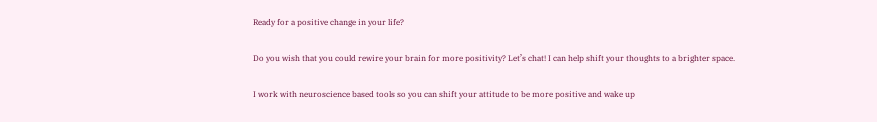Ready for a positive change in your life?

Do you wish that you could rewire your brain for more positivity? Let’s chat! I can help shift your thoughts to a brighter space.

I work with neuroscience based tools so you can shift your attitude to be more positive and wake up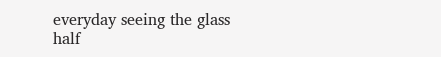everyday seeing the glass half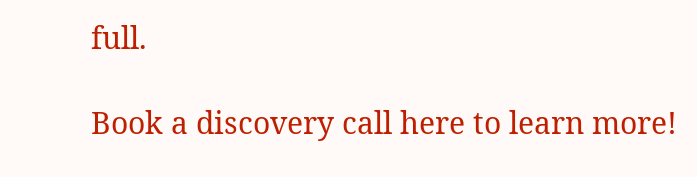full.

Book a discovery call here to learn more!